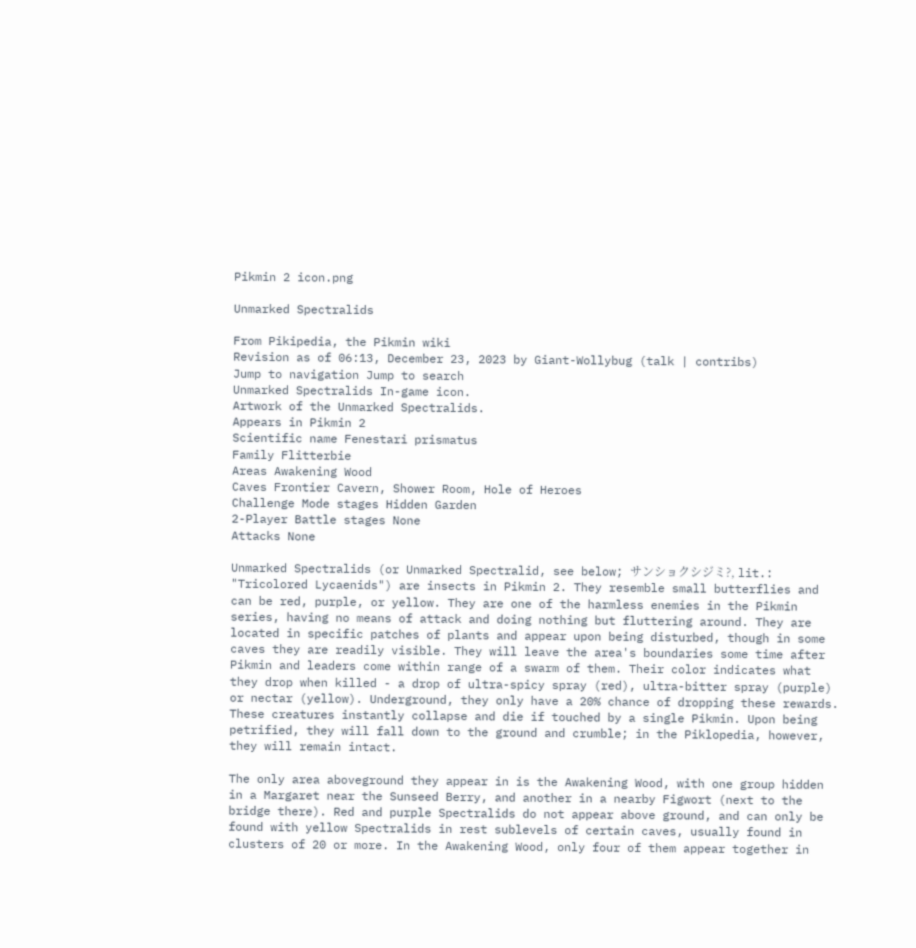Pikmin 2 icon.png

Unmarked Spectralids

From Pikipedia, the Pikmin wiki
Revision as of 06:13, December 23, 2023 by Giant-Wollybug (talk | contribs)
Jump to navigation Jump to search
Unmarked Spectralids In-game icon.
Artwork of the Unmarked Spectralids.
Appears in Pikmin 2
Scientific name Fenestari prismatus
Family Flitterbie
Areas Awakening Wood
Caves Frontier Cavern, Shower Room, Hole of Heroes
Challenge Mode stages Hidden Garden
2-Player Battle stages None
Attacks None

Unmarked Spectralids (or Unmarked Spectralid, see below; サンショクシジミ?, lit.: "Tricolored Lycaenids") are insects in Pikmin 2. They resemble small butterflies and can be red, purple, or yellow. They are one of the harmless enemies in the Pikmin series, having no means of attack and doing nothing but fluttering around. They are located in specific patches of plants and appear upon being disturbed, though in some caves they are readily visible. They will leave the area's boundaries some time after Pikmin and leaders come within range of a swarm of them. Their color indicates what they drop when killed - a drop of ultra-spicy spray (red), ultra-bitter spray (purple) or nectar (yellow). Underground, they only have a 20% chance of dropping these rewards. These creatures instantly collapse and die if touched by a single Pikmin. Upon being petrified, they will fall down to the ground and crumble; in the Piklopedia, however, they will remain intact.

The only area aboveground they appear in is the Awakening Wood, with one group hidden in a Margaret near the Sunseed Berry, and another in a nearby Figwort (next to the bridge there). Red and purple Spectralids do not appear above ground, and can only be found with yellow Spectralids in rest sublevels of certain caves, usually found in clusters of 20 or more. In the Awakening Wood, only four of them appear together in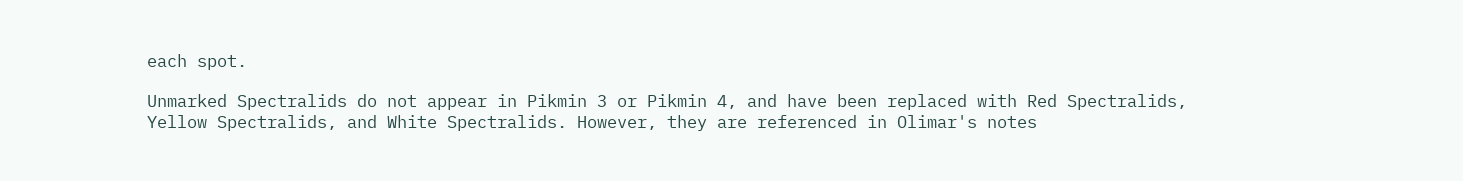each spot.

Unmarked Spectralids do not appear in Pikmin 3 or Pikmin 4, and have been replaced with Red Spectralids, Yellow Spectralids, and White Spectralids. However, they are referenced in Olimar's notes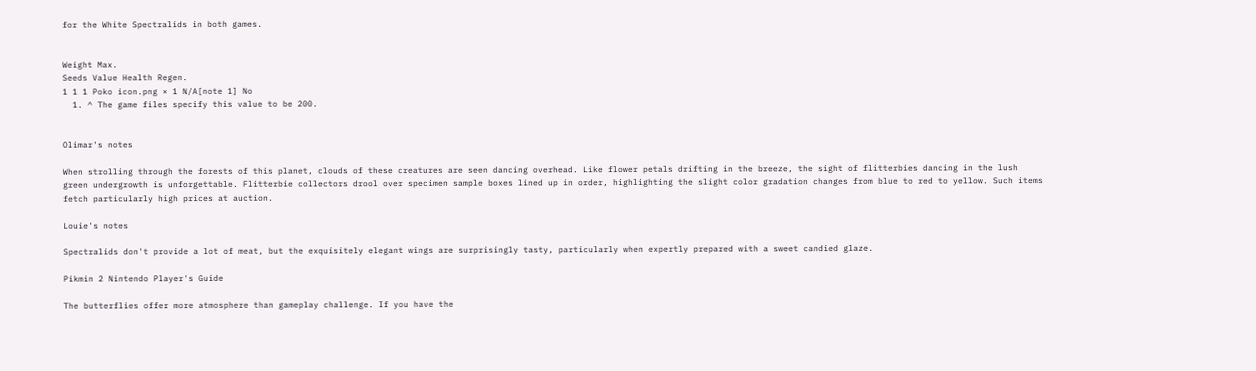for the White Spectralids in both games.


Weight Max.
Seeds Value Health Regen.
1 1 1 Poko icon.png × 1 N/A[note 1] No
  1. ^ The game files specify this value to be 200.


Olimar's notes

When strolling through the forests of this planet, clouds of these creatures are seen dancing overhead. Like flower petals drifting in the breeze, the sight of flitterbies dancing in the lush green undergrowth is unforgettable. Flitterbie collectors drool over specimen sample boxes lined up in order, highlighting the slight color gradation changes from blue to red to yellow. Such items fetch particularly high prices at auction.

Louie's notes

Spectralids don't provide a lot of meat, but the exquisitely elegant wings are surprisingly tasty, particularly when expertly prepared with a sweet candied glaze.

Pikmin 2 Nintendo Player's Guide

The butterflies offer more atmosphere than gameplay challenge. If you have the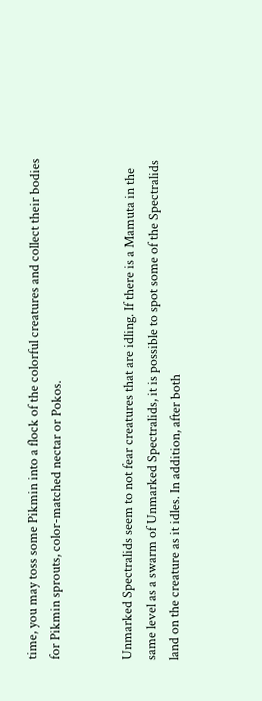time, you may toss some Pikmin into a flock of the colorful creatures and collect their bodies for Pikmin sprouts, color-matched nectar or Pokos.


Unmarked Spectralids seem to not fear creatures that are idling. If there is a Mamuta in the same level as a swarm of Unmarked Spectralids, it is possible to spot some of the Spectralids land on the creature as it idles. In addition, after both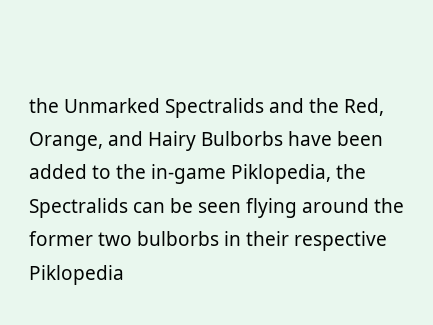the Unmarked Spectralids and the Red, Orange, and Hairy Bulborbs have been added to the in-game Piklopedia, the Spectralids can be seen flying around the former two bulborbs in their respective Piklopedia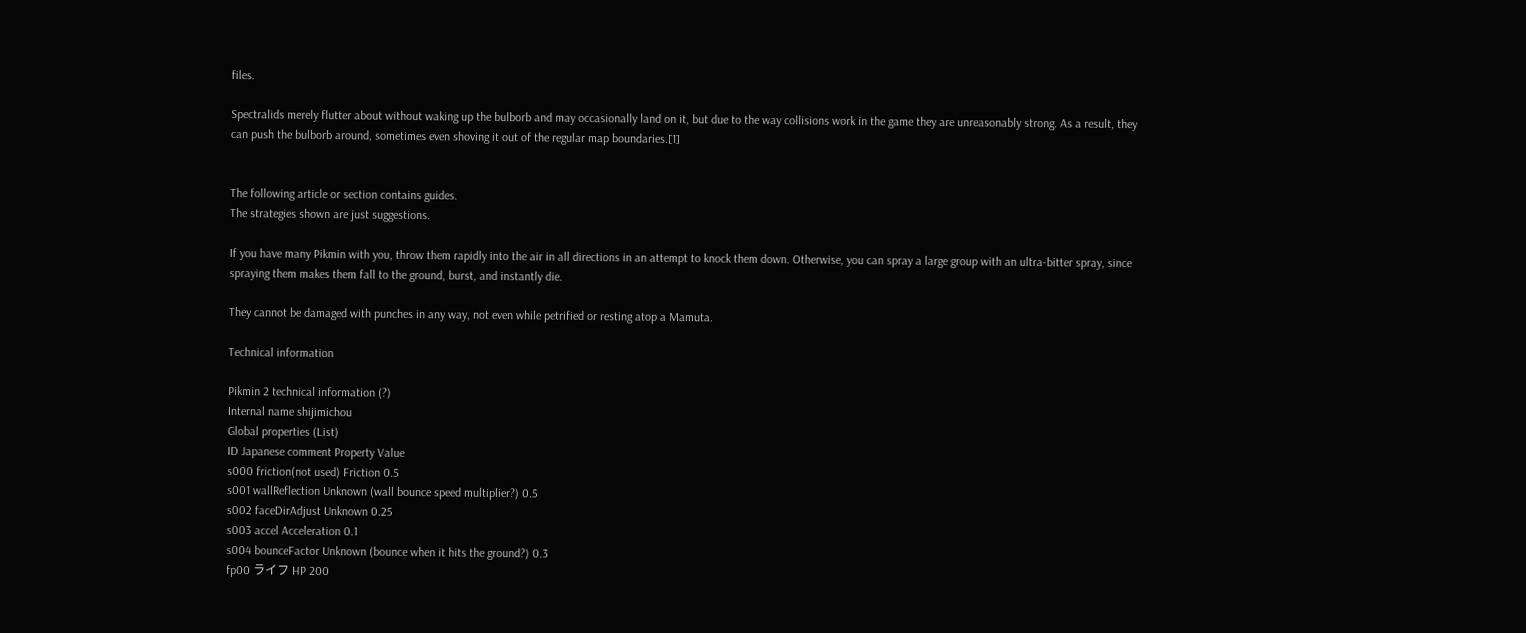files.

Spectralids merely flutter about without waking up the bulborb and may occasionally land on it, but due to the way collisions work in the game they are unreasonably strong. As a result, they can push the bulborb around, sometimes even shoving it out of the regular map boundaries.[1]


The following article or section contains guides.
The strategies shown are just suggestions.

If you have many Pikmin with you, throw them rapidly into the air in all directions in an attempt to knock them down. Otherwise, you can spray a large group with an ultra-bitter spray, since spraying them makes them fall to the ground, burst, and instantly die.

They cannot be damaged with punches in any way, not even while petrified or resting atop a Mamuta.

Technical information

Pikmin 2 technical information (?)
Internal name shijimichou
Global properties (List)
ID Japanese comment Property Value
s000 friction(not used) Friction 0.5
s001 wallReflection Unknown (wall bounce speed multiplier?) 0.5
s002 faceDirAdjust Unknown 0.25
s003 accel Acceleration 0.1
s004 bounceFactor Unknown (bounce when it hits the ground?) 0.3
fp00 ライフ HP 200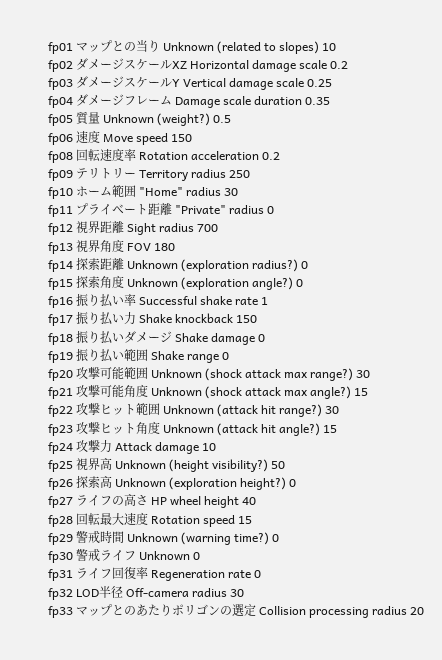fp01 マップとの当り Unknown (related to slopes) 10
fp02 ダメージスケールXZ Horizontal damage scale 0.2
fp03 ダメージスケールY Vertical damage scale 0.25
fp04 ダメージフレーム Damage scale duration 0.35
fp05 質量 Unknown (weight?) 0.5
fp06 速度 Move speed 150
fp08 回転速度率 Rotation acceleration 0.2
fp09 テリトリー Territory radius 250
fp10 ホーム範囲 "Home" radius 30
fp11 プライベート距離 "Private" radius 0
fp12 視界距離 Sight radius 700
fp13 視界角度 FOV 180
fp14 探索距離 Unknown (exploration radius?) 0
fp15 探索角度 Unknown (exploration angle?) 0
fp16 振り払い率 Successful shake rate 1
fp17 振り払い力 Shake knockback 150
fp18 振り払いダメージ Shake damage 0
fp19 振り払い範囲 Shake range 0
fp20 攻撃可能範囲 Unknown (shock attack max range?) 30
fp21 攻撃可能角度 Unknown (shock attack max angle?) 15
fp22 攻撃ヒット範囲 Unknown (attack hit range?) 30
fp23 攻撃ヒット角度 Unknown (attack hit angle?) 15
fp24 攻撃力 Attack damage 10
fp25 視界高 Unknown (height visibility?) 50
fp26 探索高 Unknown (exploration height?) 0
fp27 ライフの高さ HP wheel height 40
fp28 回転最大速度 Rotation speed 15
fp29 警戒時間 Unknown (warning time?) 0
fp30 警戒ライフ Unknown 0
fp31 ライフ回復率 Regeneration rate 0
fp32 LOD半径 Off-camera radius 30
fp33 マップとのあたりポリゴンの選定 Collision processing radius 20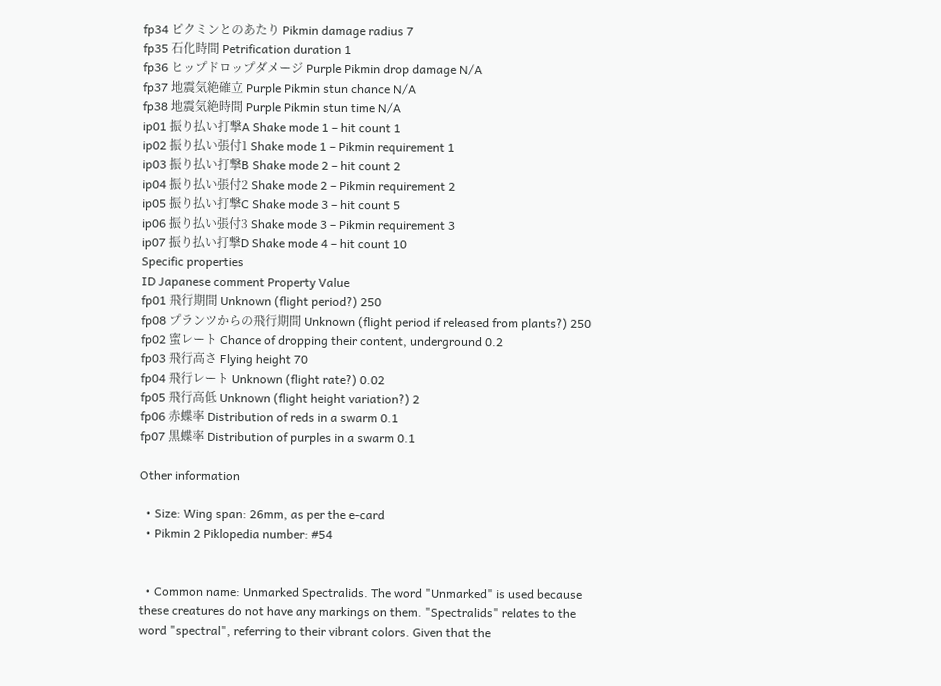fp34 ピクミンとのあたり Pikmin damage radius 7
fp35 石化時間 Petrification duration 1
fp36 ヒップドロップダメージ Purple Pikmin drop damage N/A
fp37 地震気絶確立 Purple Pikmin stun chance N/A
fp38 地震気絶時間 Purple Pikmin stun time N/A
ip01 振り払い打撃A Shake mode 1 – hit count 1
ip02 振り払い張付1 Shake mode 1 – Pikmin requirement 1
ip03 振り払い打撃B Shake mode 2 – hit count 2
ip04 振り払い張付2 Shake mode 2 – Pikmin requirement 2
ip05 振り払い打撃C Shake mode 3 – hit count 5
ip06 振り払い張付3 Shake mode 3 – Pikmin requirement 3
ip07 振り払い打撃D Shake mode 4 – hit count 10
Specific properties
ID Japanese comment Property Value
fp01 飛行期間 Unknown (flight period?) 250
fp08 プランツからの飛行期間 Unknown (flight period if released from plants?) 250
fp02 蜜レート Chance of dropping their content, underground 0.2
fp03 飛行高さ Flying height 70
fp04 飛行レート Unknown (flight rate?) 0.02
fp05 飛行高低 Unknown (flight height variation?) 2
fp06 赤蝶率 Distribution of reds in a swarm 0.1
fp07 黒蝶率 Distribution of purples in a swarm 0.1

Other information

  • Size: Wing span: 26mm, as per the e-card
  • Pikmin 2 Piklopedia number: #54


  • Common name: Unmarked Spectralids. The word "Unmarked" is used because these creatures do not have any markings on them. "Spectralids" relates to the word "spectral", referring to their vibrant colors. Given that the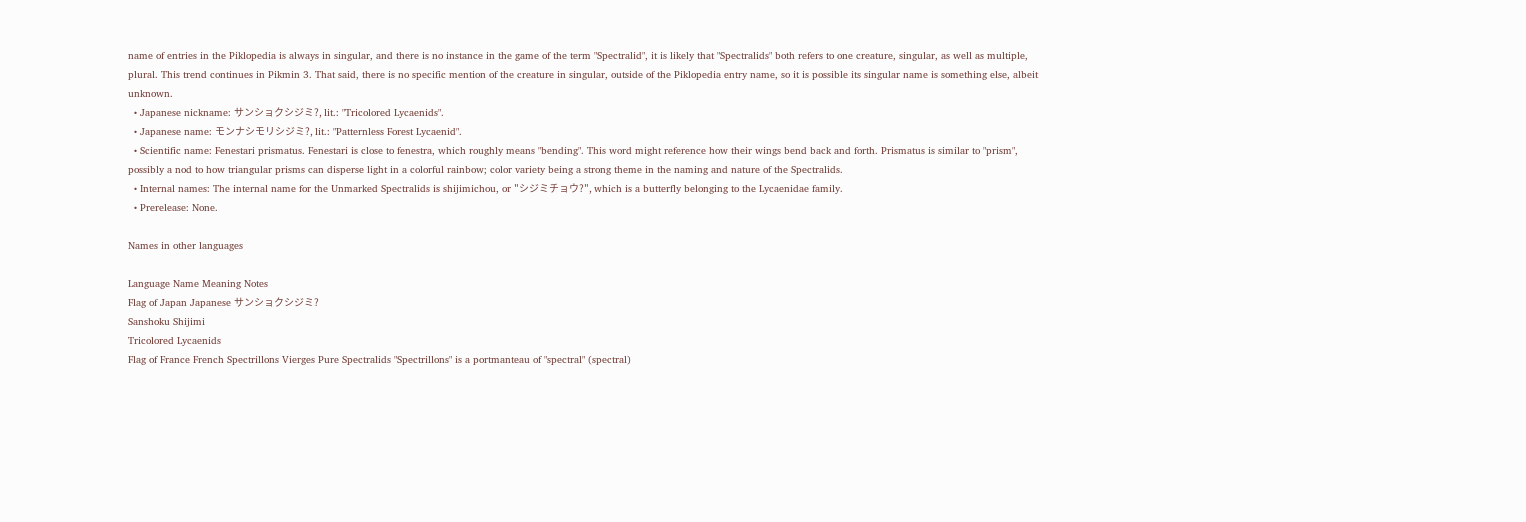name of entries in the Piklopedia is always in singular, and there is no instance in the game of the term "Spectralid", it is likely that "Spectralids" both refers to one creature, singular, as well as multiple, plural. This trend continues in Pikmin 3. That said, there is no specific mention of the creature in singular, outside of the Piklopedia entry name, so it is possible its singular name is something else, albeit unknown.
  • Japanese nickname: サンショクシジミ?, lit.: "Tricolored Lycaenids".
  • Japanese name: モンナシモリシジミ?, lit.: "Patternless Forest Lycaenid".
  • Scientific name: Fenestari prismatus. Fenestari is close to fenestra, which roughly means "bending". This word might reference how their wings bend back and forth. Prismatus is similar to "prism", possibly a nod to how triangular prisms can disperse light in a colorful rainbow; color variety being a strong theme in the naming and nature of the Spectralids.
  • Internal names: The internal name for the Unmarked Spectralids is shijimichou, or "シジミチョウ?", which is a butterfly belonging to the Lycaenidae family.
  • Prerelease: None.

Names in other languages

Language Name Meaning Notes
Flag of Japan Japanese サンショクシジミ?
Sanshoku Shijimi
Tricolored Lycaenids
Flag of France French Spectrillons Vierges Pure Spectralids "Spectrillons" is a portmanteau of "spectral" (spectral)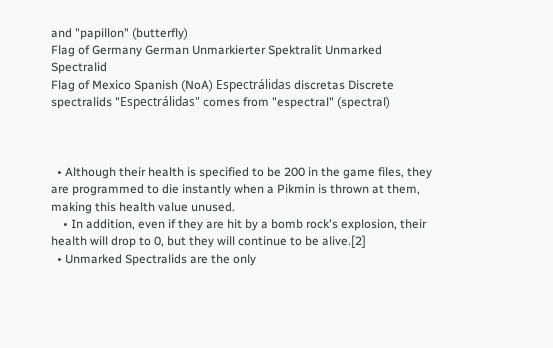and "papillon" (butterfly)
Flag of Germany German Unmarkierter Spektralit Unmarked Spectralid
Flag of Mexico Spanish (NoA) Espectrálidas discretas Discrete spectralids "Espectrálidas" comes from "espectral" (spectral)



  • Although their health is specified to be 200 in the game files, they are programmed to die instantly when a Pikmin is thrown at them, making this health value unused.
    • In addition, even if they are hit by a bomb rock's explosion, their health will drop to 0, but they will continue to be alive.[2]
  • Unmarked Spectralids are the only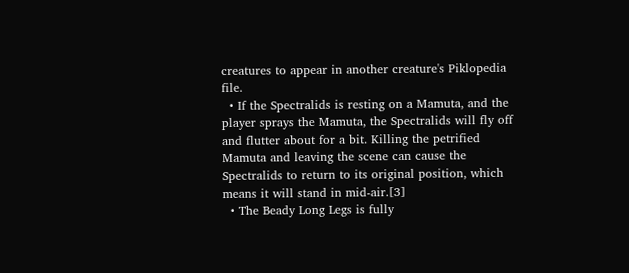creatures to appear in another creature's Piklopedia file.
  • If the Spectralids is resting on a Mamuta, and the player sprays the Mamuta, the Spectralids will fly off and flutter about for a bit. Killing the petrified Mamuta and leaving the scene can cause the Spectralids to return to its original position, which means it will stand in mid-air.[3]
  • The Beady Long Legs is fully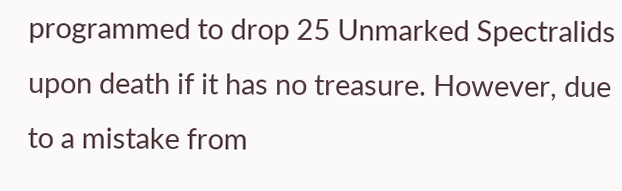programmed to drop 25 Unmarked Spectralids upon death if it has no treasure. However, due to a mistake from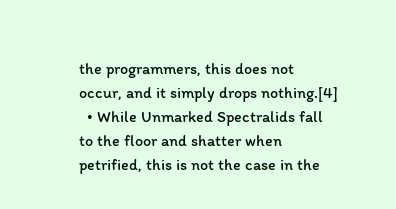the programmers, this does not occur, and it simply drops nothing.[4]
  • While Unmarked Spectralids fall to the floor and shatter when petrified, this is not the case in the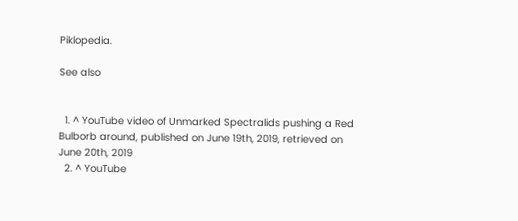Piklopedia.

See also


  1. ^ YouTube video of Unmarked Spectralids pushing a Red Bulborb around, published on June 19th, 2019, retrieved on June 20th, 2019
  2. ^ YouTube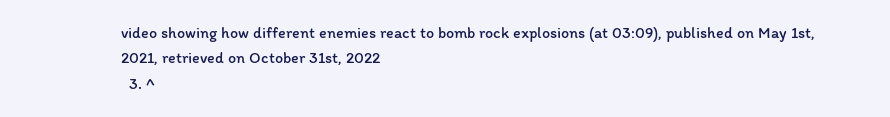video showing how different enemies react to bomb rock explosions (at 03:09), published on May 1st, 2021, retrieved on October 31st, 2022
  3. ^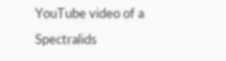YouTube video of a Spectralids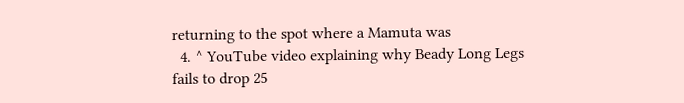returning to the spot where a Mamuta was
  4. ^ YouTube video explaining why Beady Long Legs fails to drop 25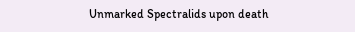Unmarked Spectralids upon death